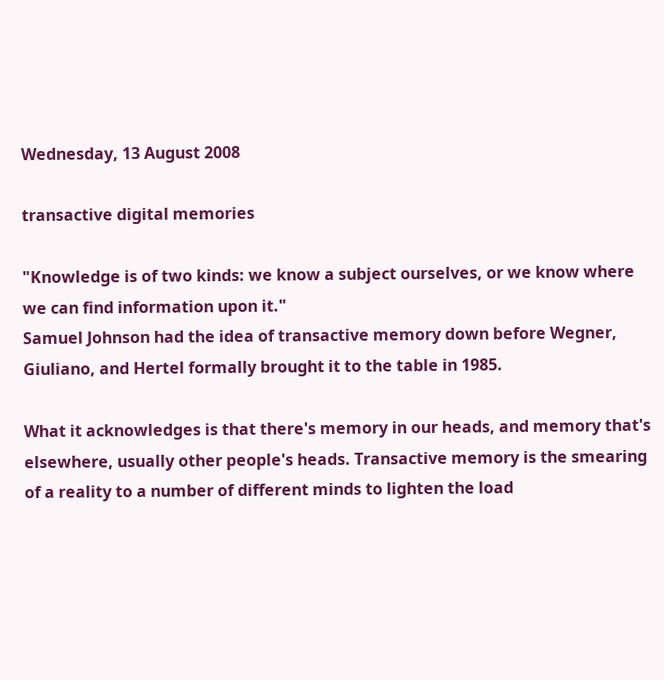Wednesday, 13 August 2008

transactive digital memories

"Knowledge is of two kinds: we know a subject ourselves, or we know where we can find information upon it."
Samuel Johnson had the idea of transactive memory down before Wegner, Giuliano, and Hertel formally brought it to the table in 1985.

What it acknowledges is that there's memory in our heads, and memory that's elsewhere, usually other people's heads. Transactive memory is the smearing of a reality to a number of different minds to lighten the load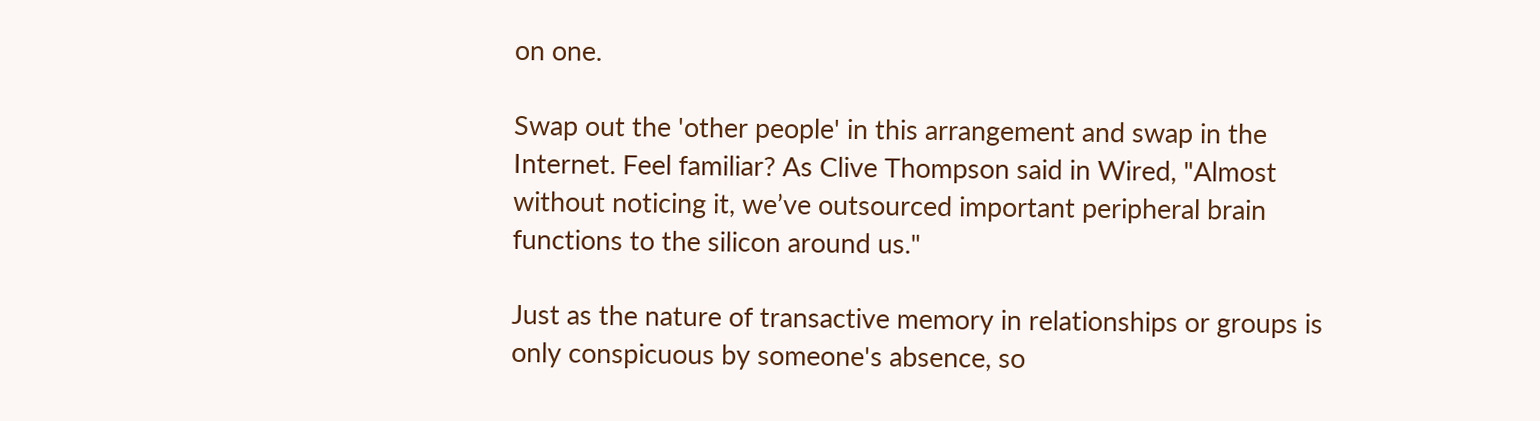on one.

Swap out the 'other people' in this arrangement and swap in the Internet. Feel familiar? As Clive Thompson said in Wired, "Almost without noticing it, we’ve outsourced important peripheral brain functions to the silicon around us."

Just as the nature of transactive memory in relationships or groups is only conspicuous by someone's absence, so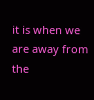it is when we are away from the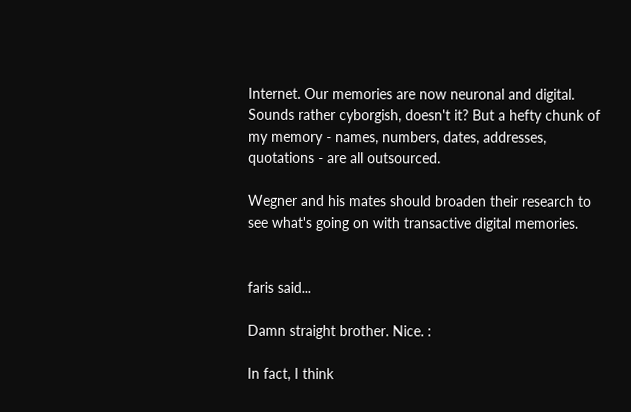Internet. Our memories are now neuronal and digital. Sounds rather cyborgish, doesn't it? But a hefty chunk of my memory - names, numbers, dates, addresses, quotations - are all outsourced.

Wegner and his mates should broaden their research to see what's going on with transactive digital memories.


faris said...

Damn straight brother. Nice. :

In fact, I think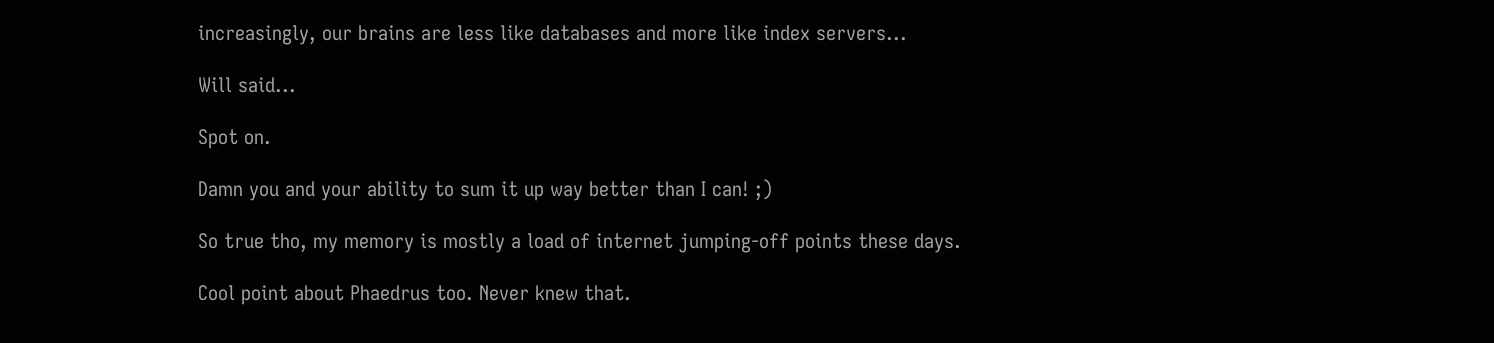increasingly, our brains are less like databases and more like index servers...

Will said...

Spot on.

Damn you and your ability to sum it up way better than I can! ;)

So true tho, my memory is mostly a load of internet jumping-off points these days.

Cool point about Phaedrus too. Never knew that.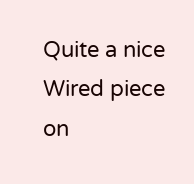Quite a nice Wired piece on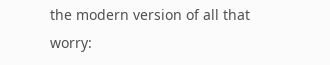the modern version of all that worry: